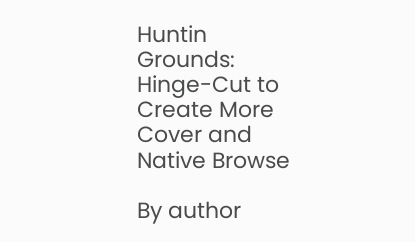Huntin Grounds: Hinge-Cut to Create More Cover and Native Browse

By author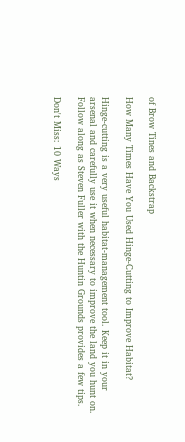of Brow Tines and Backstrap

How Many Times Have You Used Hinge-Cutting to Improve Habitat?

Hinge-cutting is a very useful habitat-management tool. Keep it in your arsenal and carefully use it when necessary to improve the land you hunt on. Follow along as Steven Fuller with the Huntin Grounds provides a few tips.

Don't Miss: 10 Ways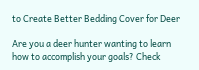to Create Better Bedding Cover for Deer

Are you a deer hunter wanting to learn how to accomplish your goals? Check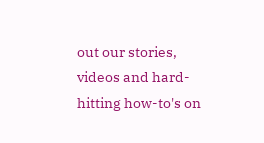out our stories, videos and hard-hitting how-to's on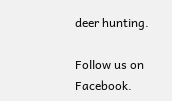deer hunting.

Follow us on Facebook.